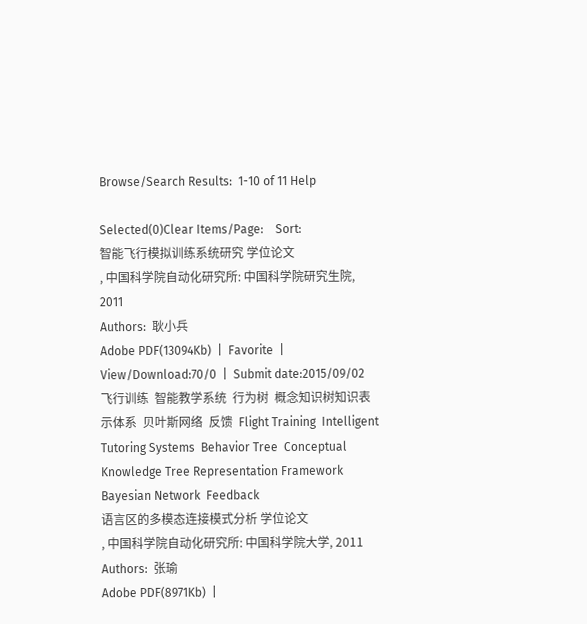Browse/Search Results:  1-10 of 11 Help

Selected(0)Clear Items/Page:    Sort:
智能飞行模拟训练系统研究 学位论文
, 中国科学院自动化研究所: 中国科学院研究生院, 2011
Authors:  耿小兵
Adobe PDF(13094Kb)  |  Favorite  |  View/Download:70/0  |  Submit date:2015/09/02
飞行训练  智能教学系统  行为树  概念知识树知识表示体系  贝叶斯网络  反馈  Flight Training  Intelligent Tutoring Systems  Behavior Tree  Conceptual Knowledge Tree Representation Framework  Bayesian Network  Feedback
语言区的多模态连接模式分析 学位论文
, 中国科学院自动化研究所: 中国科学院大学, 2011
Authors:  张瑜
Adobe PDF(8971Kb)  |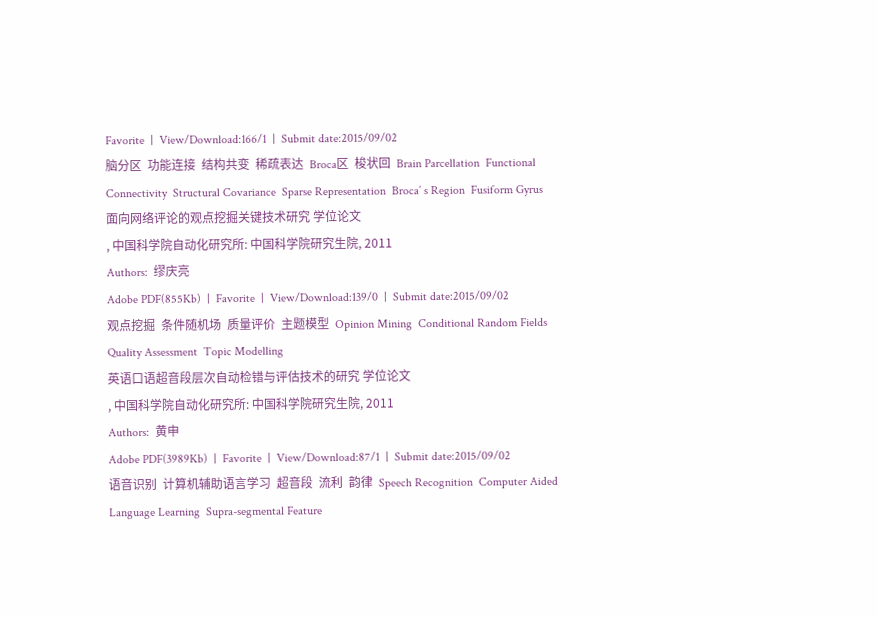Favorite  |  View/Download:166/1  |  Submit date:2015/09/02
脑分区  功能连接  结构共变  稀疏表达  Broca区  梭状回  Brain Parcellation  Functional Connectivity  Structural Covariance  Sparse Representation  Broca’ s Region  Fusiform Gyrus
面向网络评论的观点挖掘关键技术研究 学位论文
, 中国科学院自动化研究所: 中国科学院研究生院, 2011
Authors:  缪庆亮
Adobe PDF(855Kb)  |  Favorite  |  View/Download:139/0  |  Submit date:2015/09/02
观点挖掘  条件随机场  质量评价  主题模型  Opinion Mining  Conditional Random Fields  Quality Assessment  Topic Modelling
英语口语超音段层次自动检错与评估技术的研究 学位论文
, 中国科学院自动化研究所: 中国科学院研究生院, 2011
Authors:  黄申
Adobe PDF(3989Kb)  |  Favorite  |  View/Download:87/1  |  Submit date:2015/09/02
语音识别  计算机辅助语言学习  超音段  流利  韵律  Speech Recognition  Computer Aided Language Learning  Supra-segmental Feature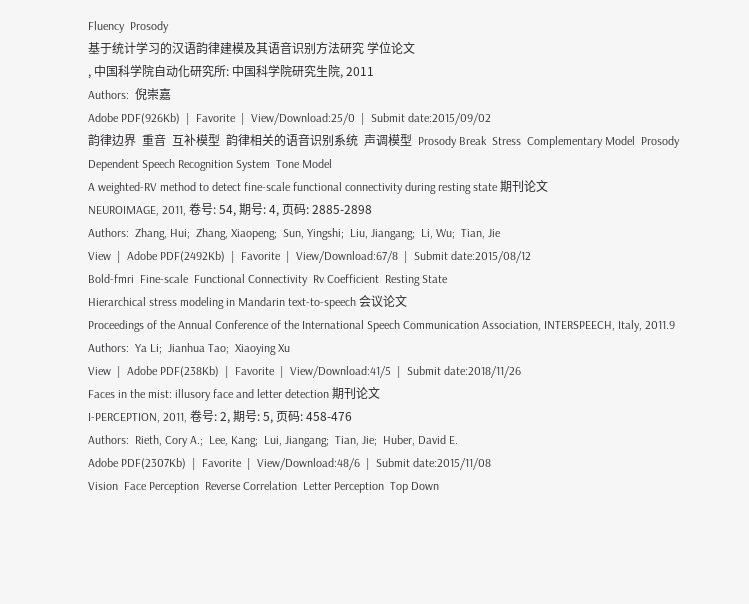Fluency  Prosody
基于统计学习的汉语韵律建模及其语音识别方法研究 学位论文
, 中国科学院自动化研究所: 中国科学院研究生院, 2011
Authors:  倪崇嘉
Adobe PDF(926Kb)  |  Favorite  |  View/Download:25/0  |  Submit date:2015/09/02
韵律边界  重音  互补模型  韵律相关的语音识别系统  声调模型  Prosody Break  Stress  Complementary Model  Prosody Dependent Speech Recognition System  Tone Model
A weighted-RV method to detect fine-scale functional connectivity during resting state 期刊论文
NEUROIMAGE, 2011, 卷号: 54, 期号: 4, 页码: 2885-2898
Authors:  Zhang, Hui;  Zhang, Xiaopeng;  Sun, Yingshi;  Liu, Jiangang;  Li, Wu;  Tian, Jie
View  |  Adobe PDF(2492Kb)  |  Favorite  |  View/Download:67/8  |  Submit date:2015/08/12
Bold-fmri  Fine-scale  Functional Connectivity  Rv Coefficient  Resting State
Hierarchical stress modeling in Mandarin text-to-speech 会议论文
Proceedings of the Annual Conference of the International Speech Communication Association, INTERSPEECH, Italy, 2011.9
Authors:  Ya Li;  Jianhua Tao;  Xiaoying Xu
View  |  Adobe PDF(238Kb)  |  Favorite  |  View/Download:41/5  |  Submit date:2018/11/26
Faces in the mist: illusory face and letter detection 期刊论文
I-PERCEPTION, 2011, 卷号: 2, 期号: 5, 页码: 458-476
Authors:  Rieth, Cory A.;  Lee, Kang;  Lui, Jiangang;  Tian, Jie;  Huber, David E.
Adobe PDF(2307Kb)  |  Favorite  |  View/Download:48/6  |  Submit date:2015/11/08
Vision  Face Perception  Reverse Correlation  Letter Perception  Top Down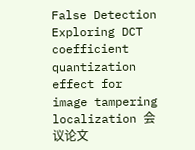False Detection
Exploring DCT coefficient quantization effect for image tampering localization 会议论文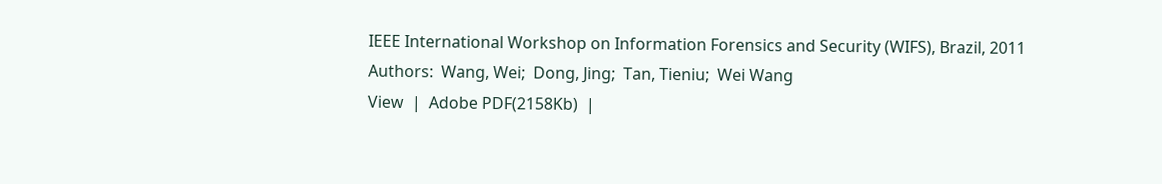IEEE International Workshop on Information Forensics and Security (WIFS), Brazil, 2011
Authors:  Wang, Wei;  Dong, Jing;  Tan, Tieniu;  Wei Wang
View  |  Adobe PDF(2158Kb)  |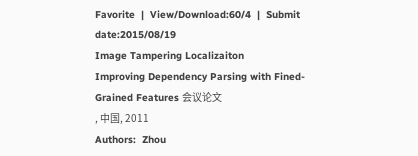Favorite  |  View/Download:60/4  |  Submit date:2015/08/19
Image Tampering Localizaiton
Improving Dependency Parsing with Fined-Grained Features 会议论文
, 中国, 2011
Authors:  Zhou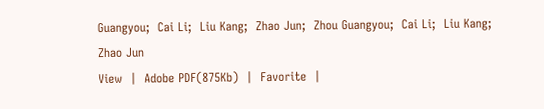Guangyou;  Cai Li;  Liu Kang;  Zhao Jun;  Zhou Guangyou;  Cai Li;  Liu Kang;  Zhao Jun
View  |  Adobe PDF(875Kb)  |  Favorite  |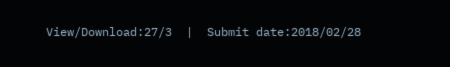View/Download:27/3  |  Submit date:2018/02/28